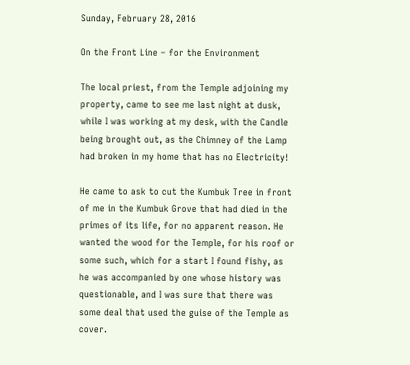Sunday, February 28, 2016

On the Front Line – for the Environment

The local priest, from the Temple adjoining my property, came to see me last night at dusk, while I was working at my desk, with the Candle being brought out, as the Chimney of the Lamp had broken in my home that has no Electricity!

He came to ask to cut the Kumbuk Tree in front of me in the Kumbuk Grove that had died in the primes of its life, for no apparent reason. He wanted the wood for the Temple, for his roof or some such, which for a start I found fishy, as he was accompanied by one whose history was questionable, and I was sure that there was some deal that used the guise of the Temple as cover.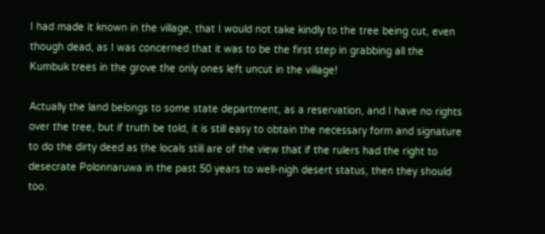I had made it known in the village, that I would not take kindly to the tree being cut, even though dead, as I was concerned that it was to be the first step in grabbing all the Kumbuk trees in the grove the only ones left uncut in the village!

Actually the land belongs to some state department, as a reservation, and I have no rights over the tree, but if truth be told, it is still easy to obtain the necessary form and signature to do the dirty deed as the locals still are of the view that if the rulers had the right to desecrate Polonnaruwa in the past 50 years to well-nigh desert status, then they should too.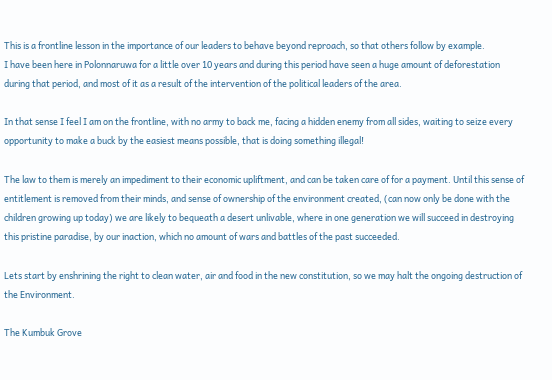This is a frontline lesson in the importance of our leaders to behave beyond reproach, so that others follow by example.
I have been here in Polonnaruwa for a little over 10 years and during this period have seen a huge amount of deforestation during that period, and most of it as a result of the intervention of the political leaders of the area.

In that sense I feel I am on the frontline, with no army to back me, facing a hidden enemy from all sides, waiting to seize every opportunity to make a buck by the easiest means possible, that is doing something illegal!

The law to them is merely an impediment to their economic upliftment, and can be taken care of for a payment. Until this sense of entitlement is removed from their minds, and sense of ownership of the environment created, (can now only be done with the children growing up today) we are likely to bequeath a desert unlivable, where in one generation we will succeed in destroying this pristine paradise, by our inaction, which no amount of wars and battles of the past succeeded.

Lets start by enshrining the right to clean water, air and food in the new constitution, so we may halt the ongoing destruction of the Environment.

The Kumbuk Grove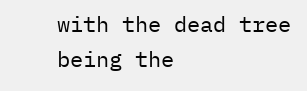with the dead tree being the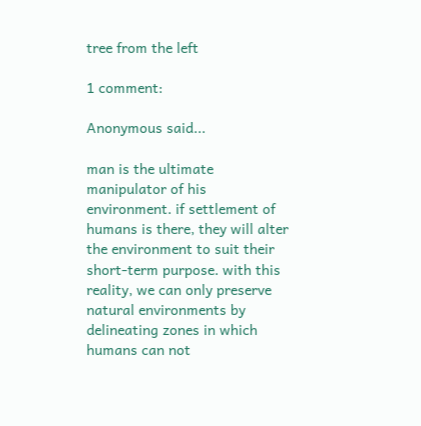tree from the left

1 comment:

Anonymous said...

man is the ultimate manipulator of his environment. if settlement of humans is there, they will alter the environment to suit their short-term purpose. with this reality, we can only preserve natural environments by delineating zones in which humans can not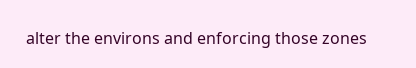alter the environs and enforcing those zones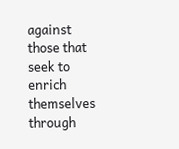against those that seek to enrich themselves through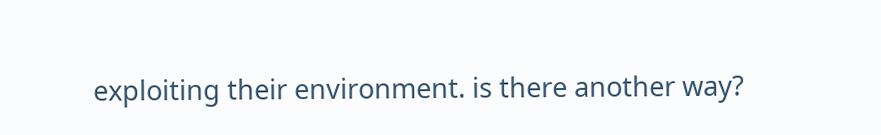exploiting their environment. is there another way?